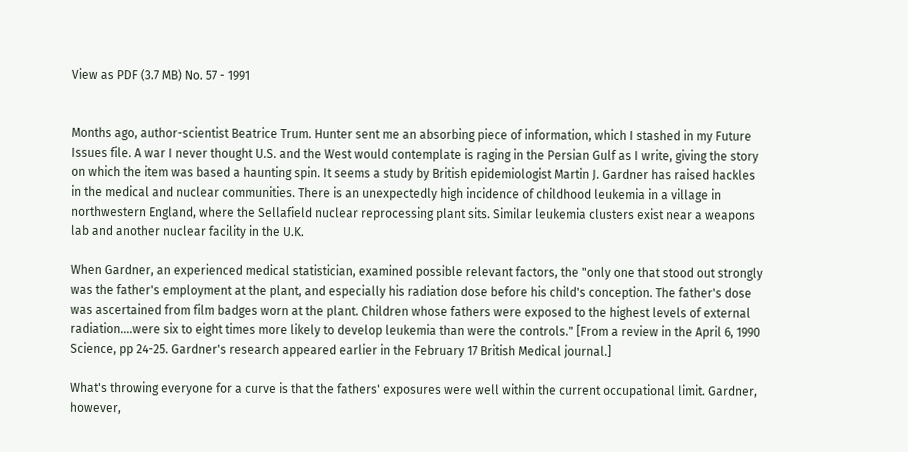View as PDF (3.7 MB) No. 57 - 1991


Months ago, author-scientist Beatrice Trum. Hunter sent me an absorbing piece of information, which I stashed in my Future Issues file. A war I never thought U.S. and the West would contemplate is raging in the Persian Gulf as I write, giving the story on which the item was based a haunting spin. It seems a study by British epidemiologist Martin J. Gardner has raised hackles in the medical and nuclear communities. There is an unexpectedly high incidence of childhood leukemia in a village in northwestern England, where the Sellafield nuclear reprocessing plant sits. Similar leukemia clusters exist near a weapons lab and another nuclear facility in the U.K.

When Gardner, an experienced medical statistician, examined possible relevant factors, the "only one that stood out strongly was the father's employment at the plant, and especially his radiation dose before his child's conception. The father's dose was ascertained from film badges worn at the plant. Children whose fathers were exposed to the highest levels of external radiation....were six to eight times more likely to develop leukemia than were the controls." [From a review in the April 6, 1990 Science, pp 24-25. Gardner's research appeared earlier in the February 17 British Medical journal.]

What's throwing everyone for a curve is that the fathers' exposures were well within the current occupational limit. Gardner, however,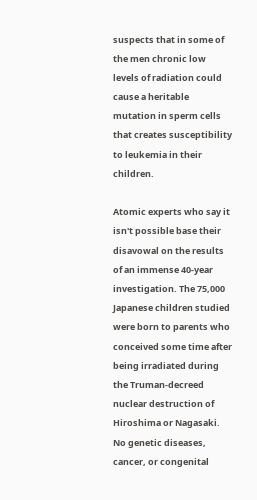suspects that in some of the men chronic low levels of radiation could cause a heritable mutation in sperm cells that creates susceptibility to leukemia in their children.

Atomic experts who say it isn't possible base their disavowal on the results of an immense 40-year investigation. The 75,000 Japanese children studied were born to parents who conceived some time after being irradiated during the Truman-decreed nuclear destruction of Hiroshima or Nagasaki. No genetic diseases, cancer, or congenital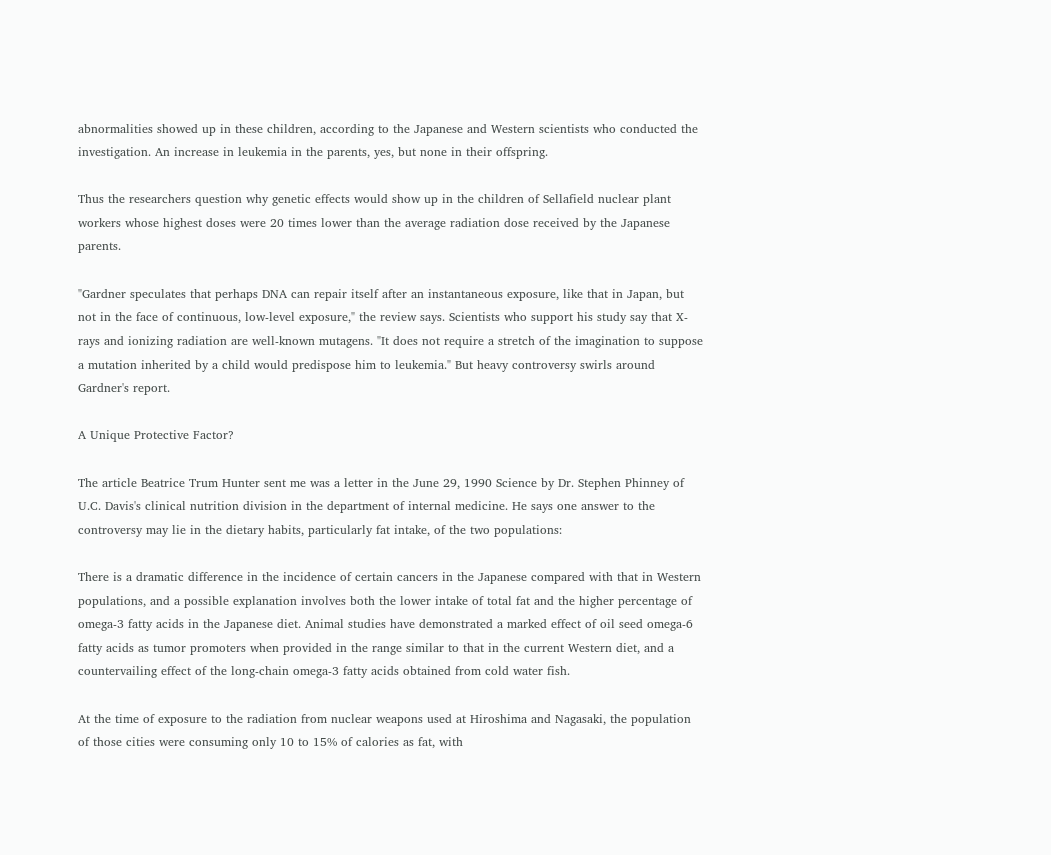abnormalities showed up in these children, according to the Japanese and Western scientists who conducted the investigation. An increase in leukemia in the parents, yes, but none in their offspring.

Thus the researchers question why genetic effects would show up in the children of Sellafield nuclear plant workers whose highest doses were 20 times lower than the average radiation dose received by the Japanese parents.

"Gardner speculates that perhaps DNA can repair itself after an instantaneous exposure, like that in Japan, but not in the face of continuous, low-level exposure," the review says. Scientists who support his study say that X-rays and ionizing radiation are well-known mutagens. "It does not require a stretch of the imagination to suppose a mutation inherited by a child would predispose him to leukemia." But heavy controversy swirls around Gardner's report.

A Unique Protective Factor?

The article Beatrice Trum Hunter sent me was a letter in the June 29, 1990 Science by Dr. Stephen Phinney of U.C. Davis's clinical nutrition division in the department of internal medicine. He says one answer to the controversy may lie in the dietary habits, particularly fat intake, of the two populations:

There is a dramatic difference in the incidence of certain cancers in the Japanese compared with that in Western populations, and a possible explanation involves both the lower intake of total fat and the higher percentage of omega-3 fatty acids in the Japanese diet. Animal studies have demonstrated a marked effect of oil seed omega-6 fatty acids as tumor promoters when provided in the range similar to that in the current Western diet, and a countervailing effect of the long-chain omega-3 fatty acids obtained from cold water fish.

At the time of exposure to the radiation from nuclear weapons used at Hiroshima and Nagasaki, the population of those cities were consuming only 10 to 15% of calories as fat, with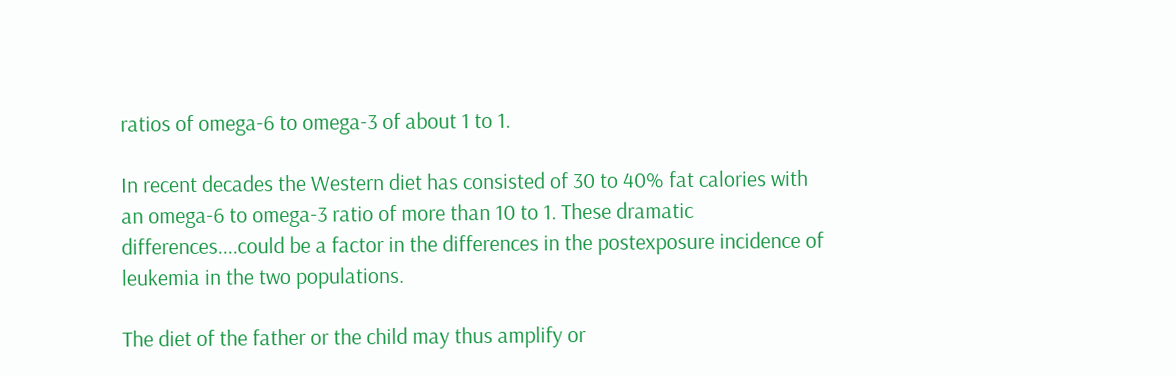ratios of omega-6 to omega-3 of about 1 to 1.

In recent decades the Western diet has consisted of 30 to 40% fat calories with an omega-6 to omega-3 ratio of more than 10 to 1. These dramatic differences....could be a factor in the differences in the postexposure incidence of leukemia in the two populations.

The diet of the father or the child may thus amplify or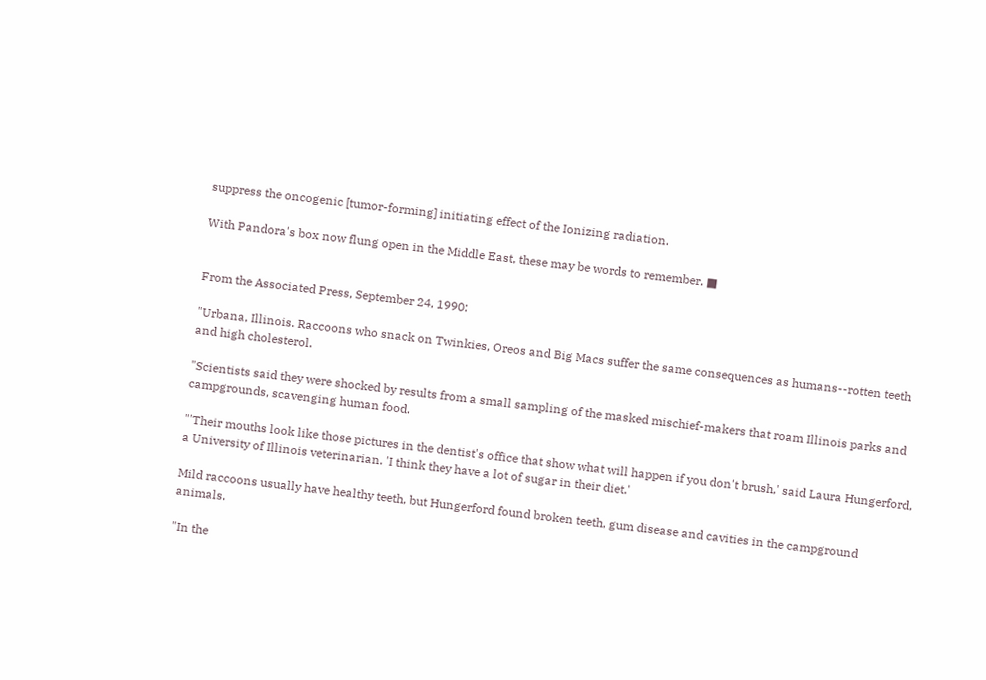suppress the oncogenic [tumor-forming] initiating effect of the Ionizing radiation.

With Pandora's box now flung open in the Middle East, these may be words to remember. ■


From the Associated Press, September 24, 1990:

"Urbana, Illinois. Raccoons who snack on Twinkies, Oreos and Big Macs suffer the same consequences as humans--rotten teeth and high cholesterol.

"Scientists said they were shocked by results from a small sampling of the masked mischief-makers that roam Illinois parks and campgrounds, scavenging human food.

"'Their mouths look like those pictures in the dentist's office that show what will happen if you don't brush,' said Laura Hungerford, a University of Illinois veterinarian. 'I think they have a lot of sugar in their diet.'

Mild raccoons usually have healthy teeth, but Hungerford found broken teeth, gum disease and cavities in the campground animals.

"In the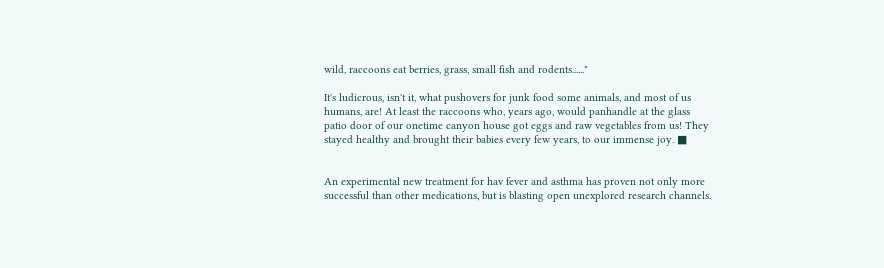wild, raccoons eat berries, grass, small fish and rodents......"

It's ludicrous, isn't it, what pushovers for junk food some animals, and most of us humans, are! At least the raccoons who, years ago, would panhandle at the glass patio door of our onetime canyon house got eggs and raw vegetables from us! They stayed healthy and brought their babies every few years, to our immense joy. ■


An experimental new treatment for hav fever and asthma has proven not only more successful than other medications, but is blasting open unexplored research channels.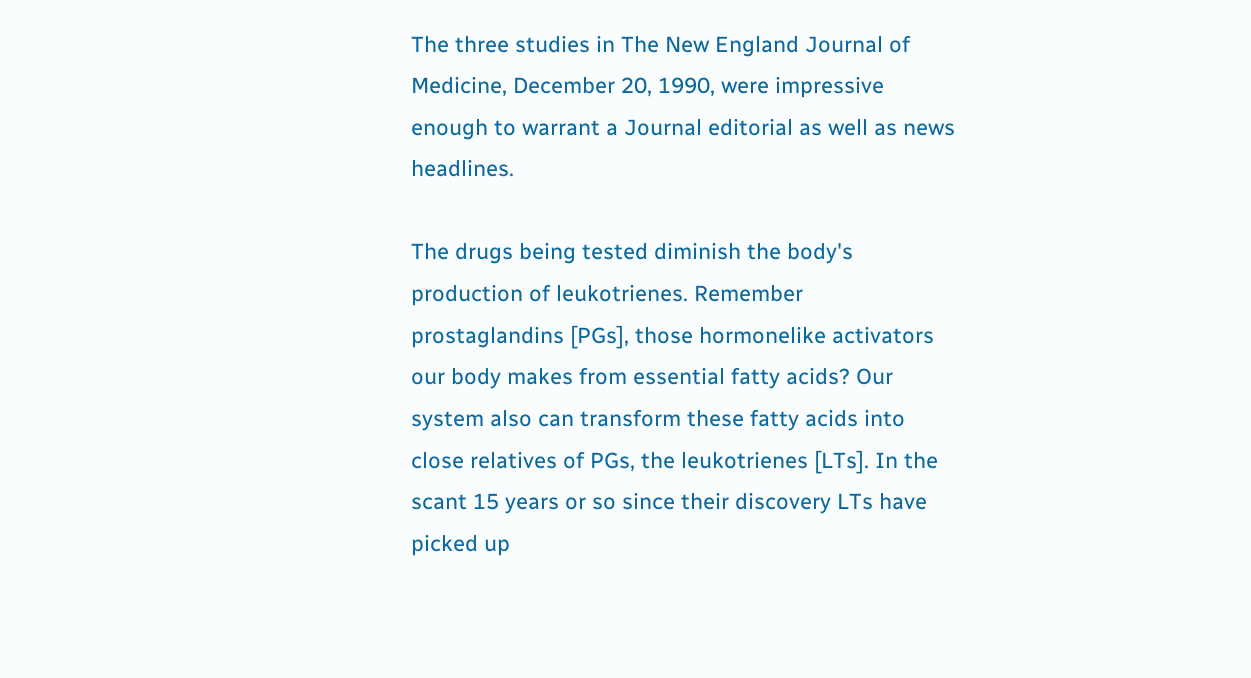The three studies in The New England Journal of Medicine, December 20, 1990, were impressive enough to warrant a Journal editorial as well as news headlines.

The drugs being tested diminish the body's production of leukotrienes. Remember prostaglandins [PGs], those hormonelike activators our body makes from essential fatty acids? Our system also can transform these fatty acids into close relatives of PGs, the leukotrienes [LTs]. In the scant 15 years or so since their discovery LTs have picked up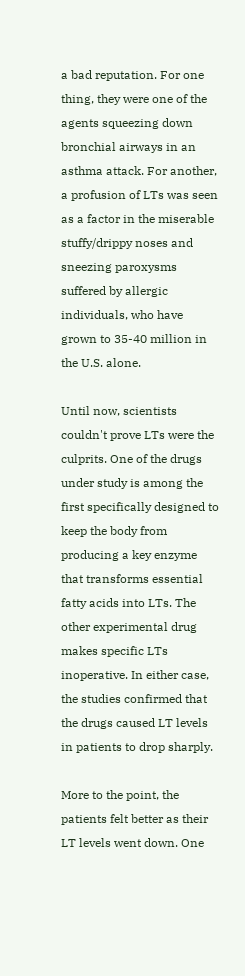a bad reputation. For one thing, they were one of the agents squeezing down bronchial airways in an asthma attack. For another, a profusion of LTs was seen as a factor in the miserable stuffy/drippy noses and sneezing paroxysms suffered by allergic individuals, who have grown to 35-40 million in the U.S. alone.

Until now, scientists couldn't prove LTs were the culprits. One of the drugs under study is among the first specifically designed to keep the body from producing a key enzyme that transforms essential fatty acids into LTs. The other experimental drug makes specific LTs inoperative. In either case, the studies confirmed that the drugs caused LT levels in patients to drop sharply.

More to the point, the patients felt better as their LT levels went down. One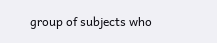group of subjects who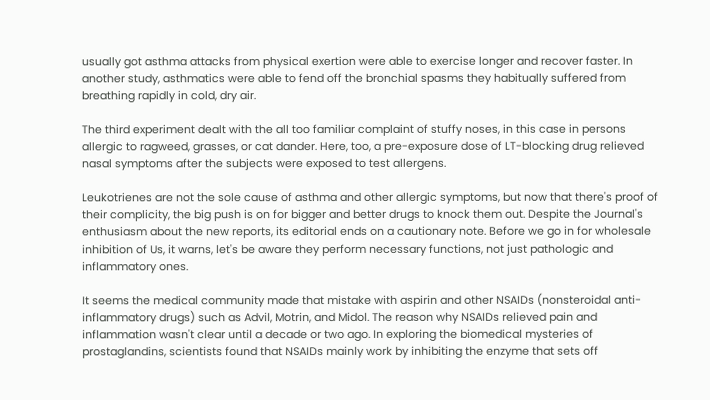usually got asthma attacks from physical exertion were able to exercise longer and recover faster. In another study, asthmatics were able to fend off the bronchial spasms they habitually suffered from breathing rapidly in cold, dry air.

The third experiment dealt with the all too familiar complaint of stuffy noses, in this case in persons allergic to ragweed, grasses, or cat dander. Here, too, a pre-exposure dose of LT-blocking drug relieved nasal symptoms after the subjects were exposed to test allergens.

Leukotrienes are not the sole cause of asthma and other allergic symptoms, but now that there's proof of their complicity, the big push is on for bigger and better drugs to knock them out. Despite the Journal's enthusiasm about the new reports, its editorial ends on a cautionary note. Before we go in for wholesale inhibition of Us, it warns, let's be aware they perform necessary functions, not just pathologic and inflammatory ones.

It seems the medical community made that mistake with aspirin and other NSAIDs (nonsteroidal anti-inflammatory drugs) such as Advil, Motrin, and Midol. The reason why NSAIDs relieved pain and inflammation wasn't clear until a decade or two ago. In exploring the biomedical mysteries of prostaglandins, scientists found that NSAIDs mainly work by inhibiting the enzyme that sets off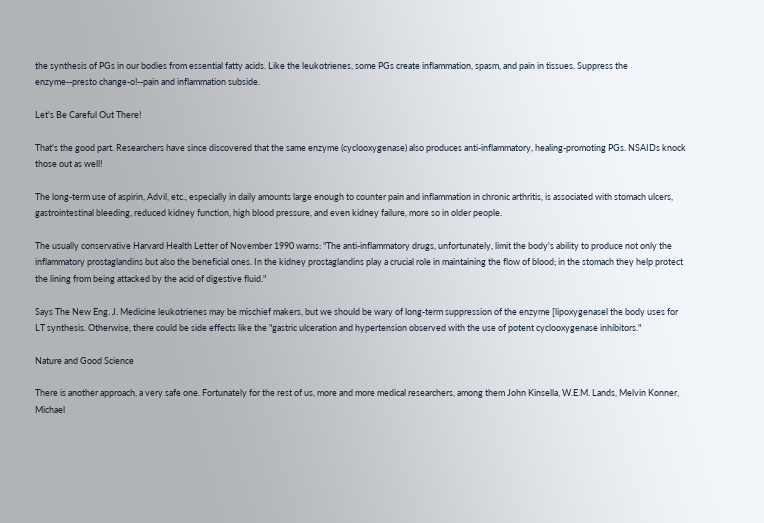the synthesis of PGs in our bodies from essential fatty acids. Like the leukotrienes, some PGs create inflammation, spasm, and pain in tissues. Suppress the enzyme--presto change-o!--pain and inflammation subside.

Let's Be Careful Out There!

That's the good part. Researchers have since discovered that the same enzyme (cyclooxygenase) also produces anti-inflammatory, healing-promoting PGs. NSAIDs knock those out as well!

The long-term use of aspirin, Advil, etc., especially in daily amounts large enough to counter pain and inflammation in chronic arthritis, is associated with stomach ulcers, gastrointestinal bleeding, reduced kidney function, high blood pressure, and even kidney failure, more so in older people.

The usually conservative Harvard Health Letter of November 1990 warns: "The anti-inflammatory drugs, unfortunately, limit the body's ability to produce not only the inflammatory prostaglandins but also the beneficial ones. In the kidney prostaglandins play a crucial role in maintaining the flow of blood; in the stomach they help protect the lining from being attacked by the acid of digestive fluid."

Says The New Eng. J. Medicine leukotrienes may be mischief makers, but we should be wary of long-term suppression of the enzyme [lipoxygenasel the body uses for LT synthesis. Otherwise, there could be side effects like the "gastric ulceration and hypertension observed with the use of potent cyclooxygenase inhibitors."

Nature and Good Science

There is another approach, a very safe one. Fortunately for the rest of us, more and more medical researchers, among them John Kinsella, W.E.M. Lands, Melvin Konner, Michael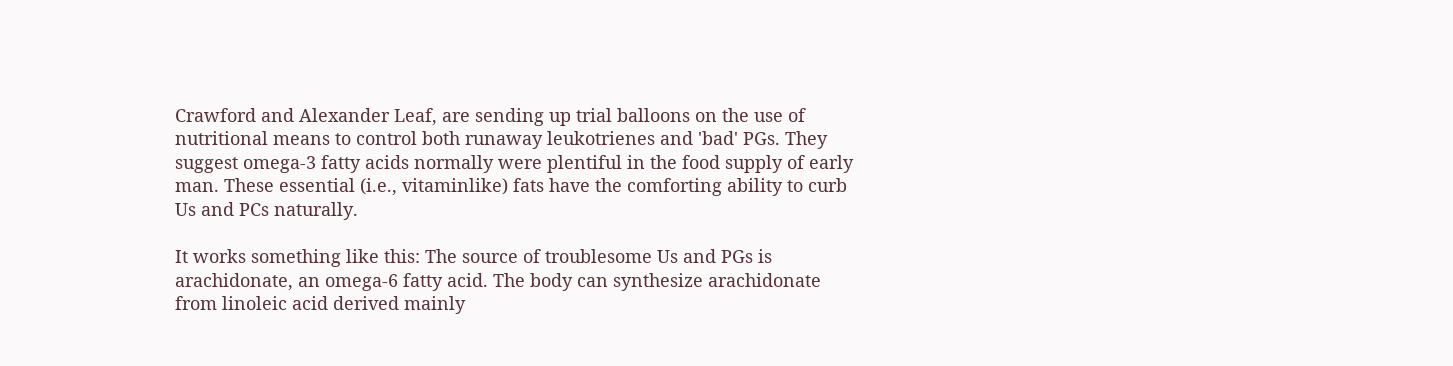Crawford and Alexander Leaf, are sending up trial balloons on the use of nutritional means to control both runaway leukotrienes and 'bad' PGs. They suggest omega-3 fatty acids normally were plentiful in the food supply of early man. These essential (i.e., vitaminlike) fats have the comforting ability to curb Us and PCs naturally.

It works something like this: The source of troublesome Us and PGs is arachidonate, an omega-6 fatty acid. The body can synthesize arachidonate from linoleic acid derived mainly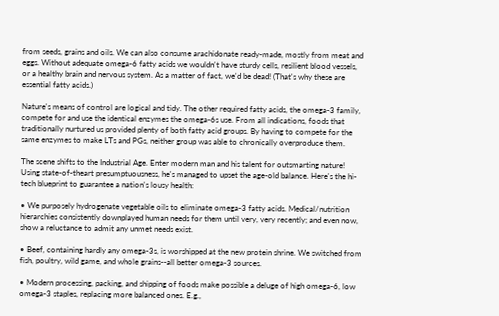from seeds, grains and oils. We can also consume arachidonate ready-made, mostly from meat and eggs. Without adequate omega-6 fatty acids we wouldn't have sturdy cells, resilient blood vessels, or a healthy brain and nervous system. As a matter of fact, we'd be dead! (That's why these are essential fatty acids.)

Nature's means of control are logical and tidy. The other required fatty acids, the omega-3 family, compete for and use the identical enzymes the omega-6s use. From all indications, foods that traditionally nurtured us provided plenty of both fatty acid groups. By having to compete for the same enzymes to make LTs and PGs, neither group was able to chronically overproduce them.

The scene shifts to the Industrial Age. Enter modern man and his talent for outsmarting nature! Using state-of-theart presumptuousness, he's managed to upset the age-old balance. Here's the hi-tech blueprint to guarantee a nation's lousy health:

• We purposely hydrogenate vegetable oils to eliminate omega-3 fatty acids. Medical/nutrition hierarchies consistently downplayed human needs for them until very, very recently; and even now, show a reluctance to admit any unmet needs exist.

• Beef, containing hardly any omega-3s, is worshipped at the new protein shrine. We switched from fish, poultry, wild game, and whole grains--all better omega-3 sources.

• Modern processing, packing, and shipping of foods make possible a deluge of high omega-6, low omega-3 staples, replacing more balanced ones. E.g.,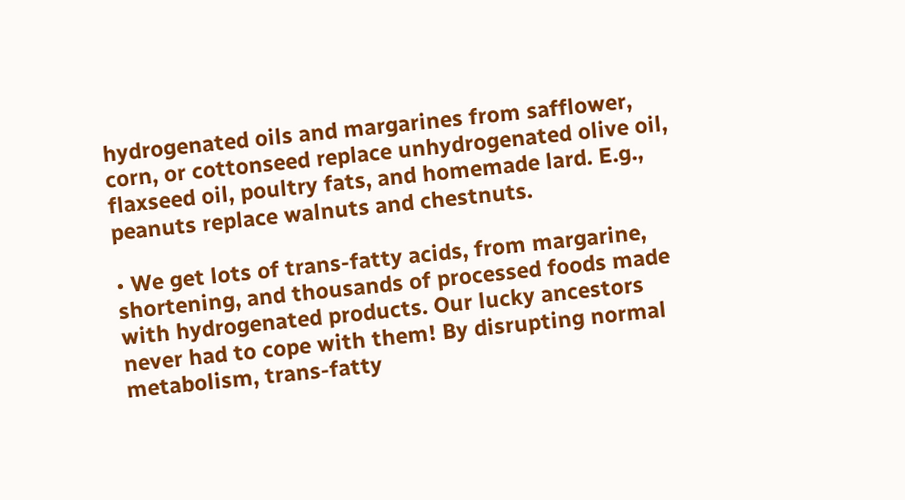hydrogenated oils and margarines from safflower, corn, or cottonseed replace unhydrogenated olive oil, flaxseed oil, poultry fats, and homemade lard. E.g., peanuts replace walnuts and chestnuts.

• We get lots of trans-fatty acids, from margarine, shortening, and thousands of processed foods made with hydrogenated products. Our lucky ancestors never had to cope with them! By disrupting normal metabolism, trans-fatty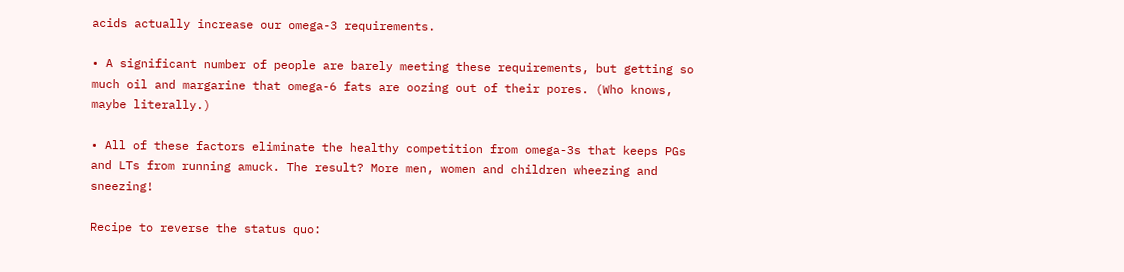acids actually increase our omega-3 requirements.

• A significant number of people are barely meeting these requirements, but getting so much oil and margarine that omega-6 fats are oozing out of their pores. (Who knows, maybe literally.)

• All of these factors eliminate the healthy competition from omega-3s that keeps PGs and LTs from running amuck. The result? More men, women and children wheezing and sneezing!

Recipe to reverse the status quo: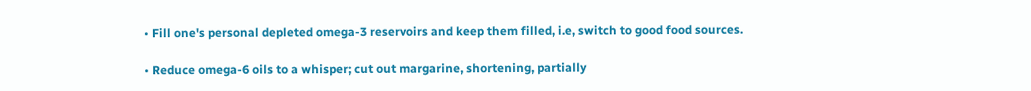• Fill one's personal depleted omega-3 reservoirs and keep them filled, i.e, switch to good food sources.

• Reduce omega-6 oils to a whisper; cut out margarine, shortening, partially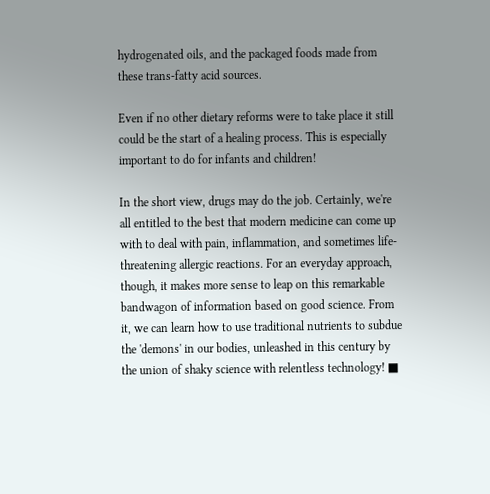hydrogenated oils, and the packaged foods made from these trans-fatty acid sources.

Even if no other dietary reforms were to take place it still could be the start of a healing process. This is especially important to do for infants and children!

In the short view, drugs may do the job. Certainly, we're all entitled to the best that modern medicine can come up with to deal with pain, inflammation, and sometimes life-threatening allergic reactions. For an everyday approach, though, it makes more sense to leap on this remarkable bandwagon of information based on good science. From it, we can learn how to use traditional nutrients to subdue the 'demons' in our bodies, unleashed in this century by the union of shaky science with relentless technology! ■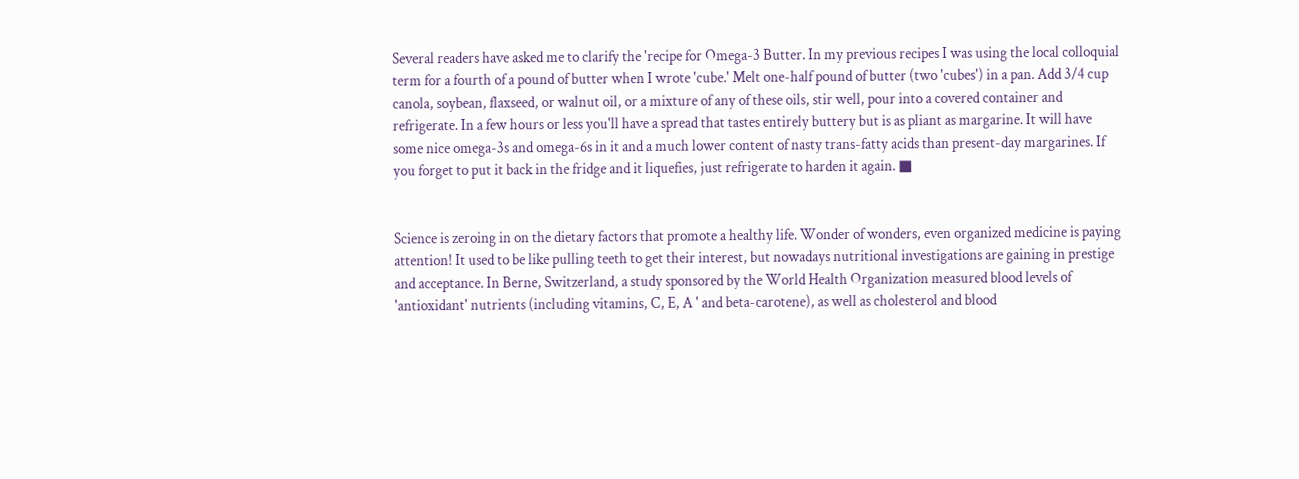Several readers have asked me to clarify the 'recipe for Omega-3 Butter. In my previous recipes I was using the local colloquial term for a fourth of a pound of butter when I wrote 'cube.' Melt one-half pound of butter (two 'cubes') in a pan. Add 3/4 cup canola, soybean, flaxseed, or walnut oil, or a mixture of any of these oils, stir well, pour into a covered container and refrigerate. In a few hours or less you'll have a spread that tastes entirely buttery but is as pliant as margarine. It will have some nice omega-3s and omega-6s in it and a much lower content of nasty trans-fatty acids than present-day margarines. If you forget to put it back in the fridge and it liquefies, just refrigerate to harden it again. ■


Science is zeroing in on the dietary factors that promote a healthy life. Wonder of wonders, even organized medicine is paying attention! It used to be like pulling teeth to get their interest, but nowadays nutritional investigations are gaining in prestige and acceptance. In Berne, Switzerland, a study sponsored by the World Health Organization measured blood levels of 'antioxidant' nutrients (including vitamins, C, E, A ' and beta-carotene), as well as cholesterol and blood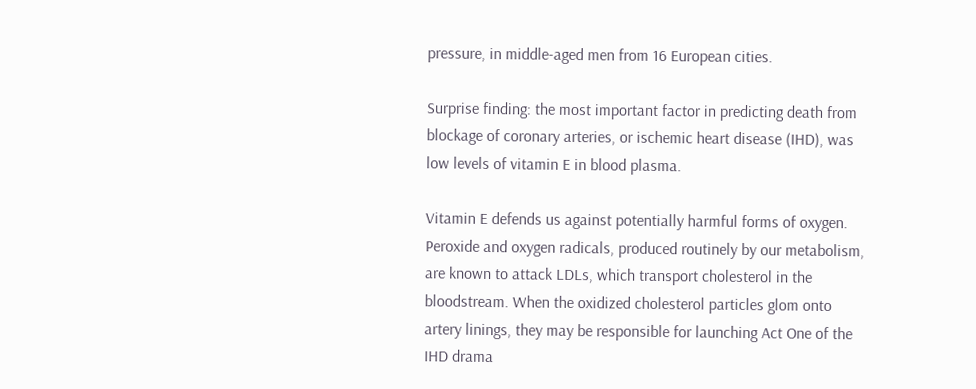pressure, in middle-aged men from 16 European cities.

Surprise finding: the most important factor in predicting death from blockage of coronary arteries, or ischemic heart disease (IHD), was low levels of vitamin E in blood plasma.

Vitamin E defends us against potentially harmful forms of oxygen. Peroxide and oxygen radicals, produced routinely by our metabolism, are known to attack LDLs, which transport cholesterol in the bloodstream. When the oxidized cholesterol particles glom onto artery linings, they may be responsible for launching Act One of the IHD drama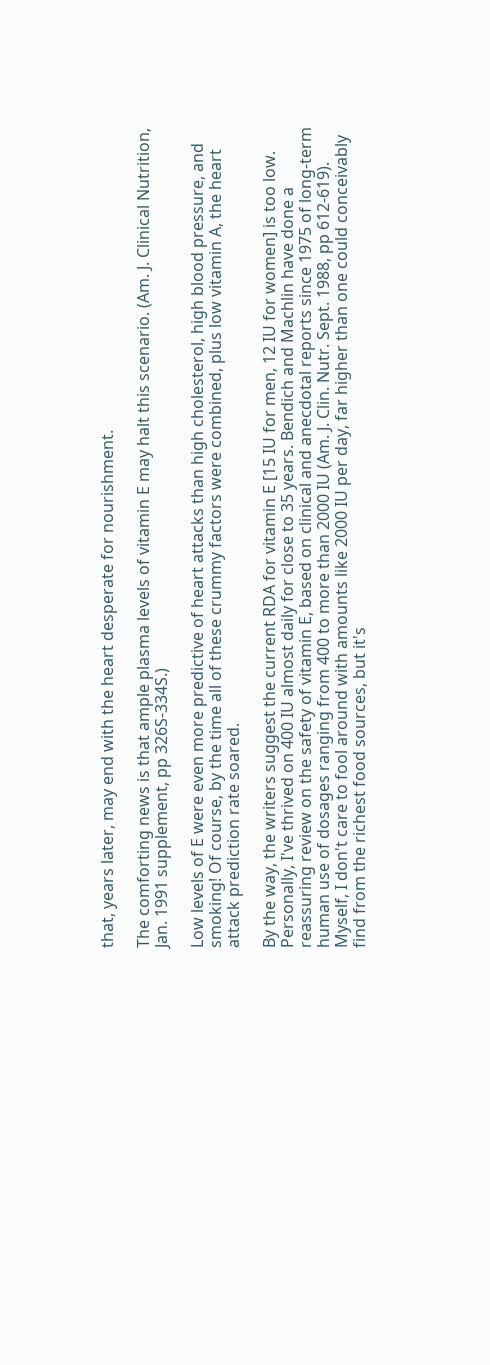that, years later, may end with the heart desperate for nourishment.

The comforting news is that ample plasma levels of vitamin E may halt this scenario. (Am. J. Clinical Nutrition, Jan. 1991 supplement, pp 326S-334S.)

Low levels of E were even more predictive of heart attacks than high cholesterol, high blood pressure, and smoking! Of course, by the time all of these crummy factors were combined, plus low vitamin A, the heart attack prediction rate soared.

By the way, the writers suggest the current RDA for vitamin E [15 IU for men, 12 IU for women] is too low. Personally, I've thrived on 400 IU almost daily for close to 35 years. Bendich and Machlin have done a reassuring review on the safety of vitamin E, based on clinical and anecdotal reports since 1975 of long-term human use of dosages ranging from 400 to more than 2000 IU (Am. J. Clin. Nutr. Sept. 1988, pp 612-619). Myself, I don't care to fool around with amounts like 2000 IU per day, far higher than one could conceivably find from the richest food sources, but it's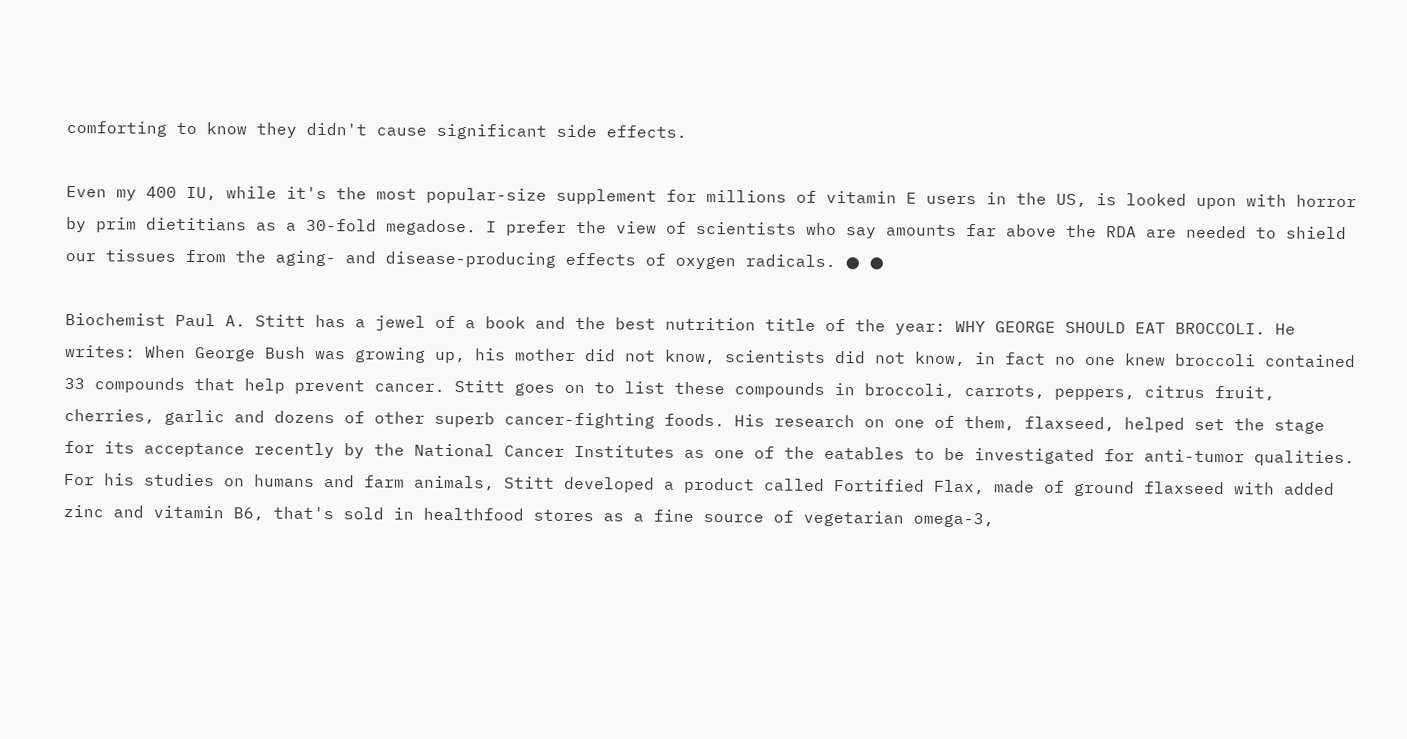comforting to know they didn't cause significant side effects.

Even my 400 IU, while it's the most popular-size supplement for millions of vitamin E users in the US, is looked upon with horror by prim dietitians as a 30-fold megadose. I prefer the view of scientists who say amounts far above the RDA are needed to shield our tissues from the aging- and disease-producing effects of oxygen radicals. ● ●

Biochemist Paul A. Stitt has a jewel of a book and the best nutrition title of the year: WHY GEORGE SHOULD EAT BROCCOLI. He writes: When George Bush was growing up, his mother did not know, scientists did not know, in fact no one knew broccoli contained 33 compounds that help prevent cancer. Stitt goes on to list these compounds in broccoli, carrots, peppers, citrus fruit, cherries, garlic and dozens of other superb cancer-fighting foods. His research on one of them, flaxseed, helped set the stage for its acceptance recently by the National Cancer Institutes as one of the eatables to be investigated for anti-tumor qualities. For his studies on humans and farm animals, Stitt developed a product called Fortified Flax, made of ground flaxseed with added zinc and vitamin B6, that's sold in healthfood stores as a fine source of vegetarian omega-3,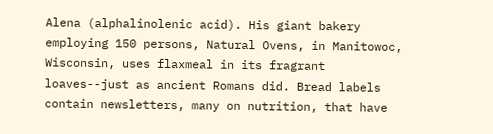Alena (alphalinolenic acid). His giant bakery employing 150 persons, Natural Ovens, in Manitowoc, Wisconsin, uses flaxmeal in its fragrant loaves--just as ancient Romans did. Bread labels contain newsletters, many on nutrition, that have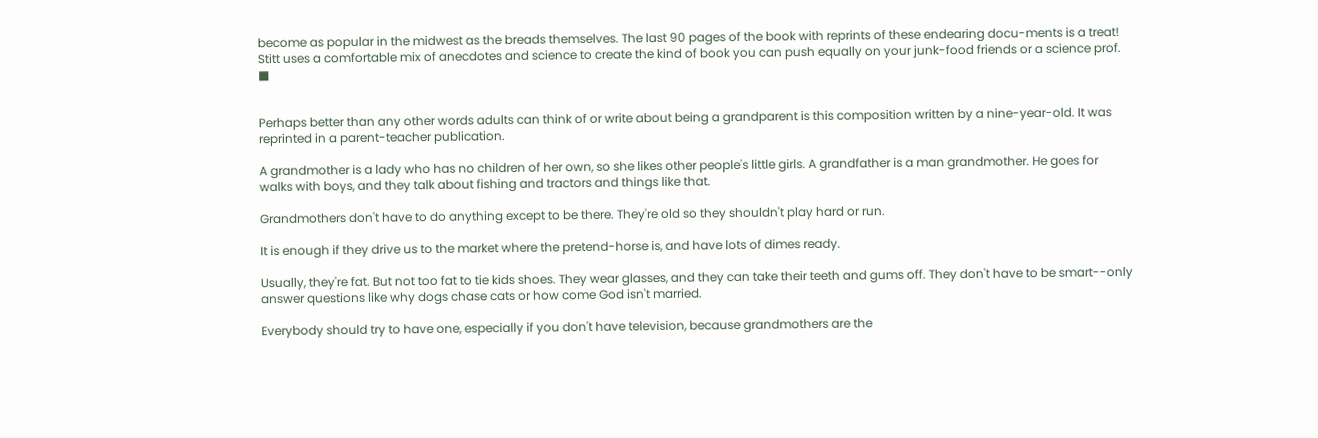become as popular in the midwest as the breads themselves. The last 90 pages of the book with reprints of these endearing docu-ments is a treat! Stitt uses a comfortable mix of anecdotes and science to create the kind of book you can push equally on your junk-food friends or a science prof. ■


Perhaps better than any other words adults can think of or write about being a grandparent is this composition written by a nine-year-old. It was reprinted in a parent-teacher publication.

A grandmother is a lady who has no children of her own, so she likes other people's little girls. A grandfather is a man grandmother. He goes for walks with boys, and they talk about fishing and tractors and things like that.

Grandmothers don't have to do anything except to be there. They're old so they shouldn't play hard or run.

It is enough if they drive us to the market where the pretend-horse is, and have lots of dimes ready.

Usually, they're fat. But not too fat to tie kids shoes. They wear glasses, and they can take their teeth and gums off. They don't have to be smart--only answer questions like why dogs chase cats or how come God isn't married.

Everybody should try to have one, especially if you don't have television, because grandmothers are the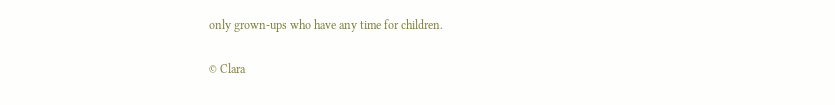only grown-ups who have any time for children.

© Clara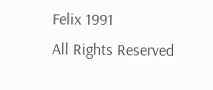Felix 1991
All Rights Reserved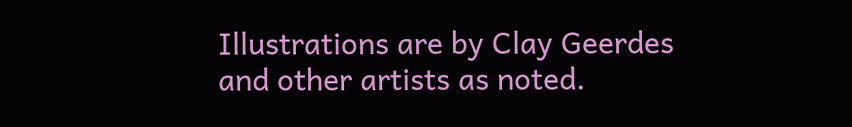Illustrations are by Clay Geerdes
and other artists as noted.